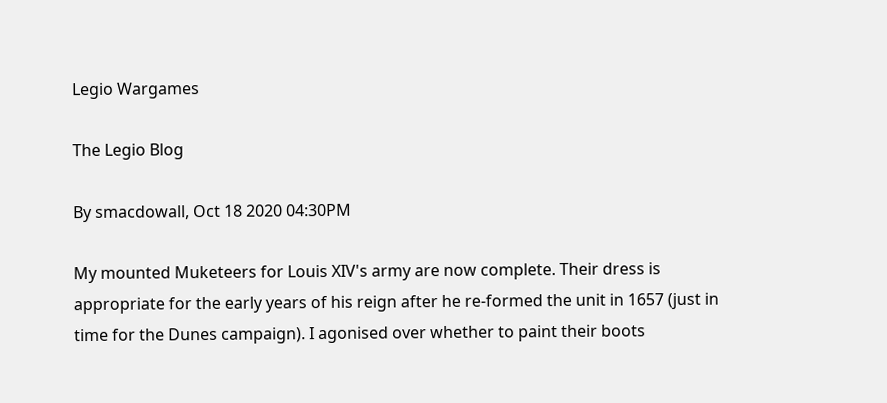Legio Wargames

The Legio Blog

By smacdowall, Oct 18 2020 04:30PM

My mounted Muketeers for Louis XIV's army are now complete. Their dress is appropriate for the early years of his reign after he re-formed the unit in 1657 (just in time for the Dunes campaign). I agonised over whether to paint their boots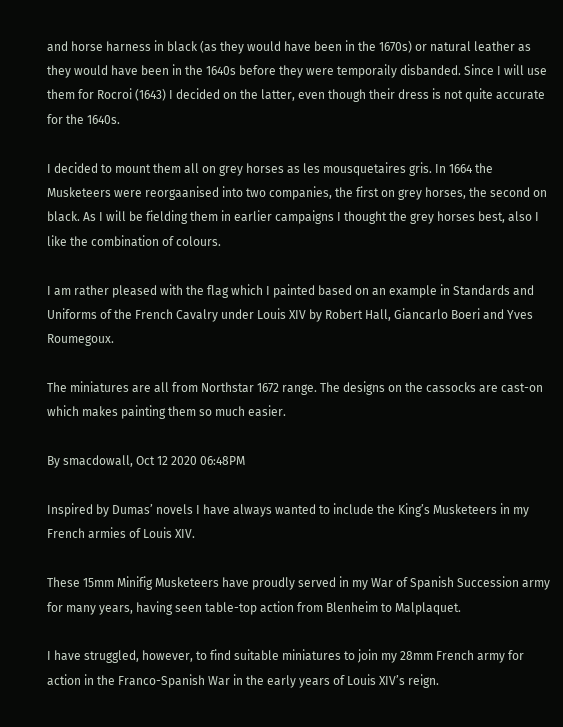and horse harness in black (as they would have been in the 1670s) or natural leather as they would have been in the 1640s before they were temporaily disbanded. Since I will use them for Rocroi (1643) I decided on the latter, even though their dress is not quite accurate for the 1640s.

I decided to mount them all on grey horses as les mousquetaires gris. In 1664 the Musketeers were reorgaanised into two companies, the first on grey horses, the second on black. As I will be fielding them in earlier campaigns I thought the grey horses best, also I like the combination of colours.

I am rather pleased with the flag which I painted based on an example in Standards and Uniforms of the French Cavalry under Louis XIV by Robert Hall, Giancarlo Boeri and Yves Roumegoux.

The miniatures are all from Northstar 1672 range. The designs on the cassocks are cast-on which makes painting them so much easier.

By smacdowall, Oct 12 2020 06:48PM

Inspired by Dumas’ novels I have always wanted to include the King’s Musketeers in my French armies of Louis XIV.

These 15mm Minifig Musketeers have proudly served in my War of Spanish Succession army for many years, having seen table-top action from Blenheim to Malplaquet.

I have struggled, however, to find suitable miniatures to join my 28mm French army for action in the Franco-Spanish War in the early years of Louis XIV’s reign.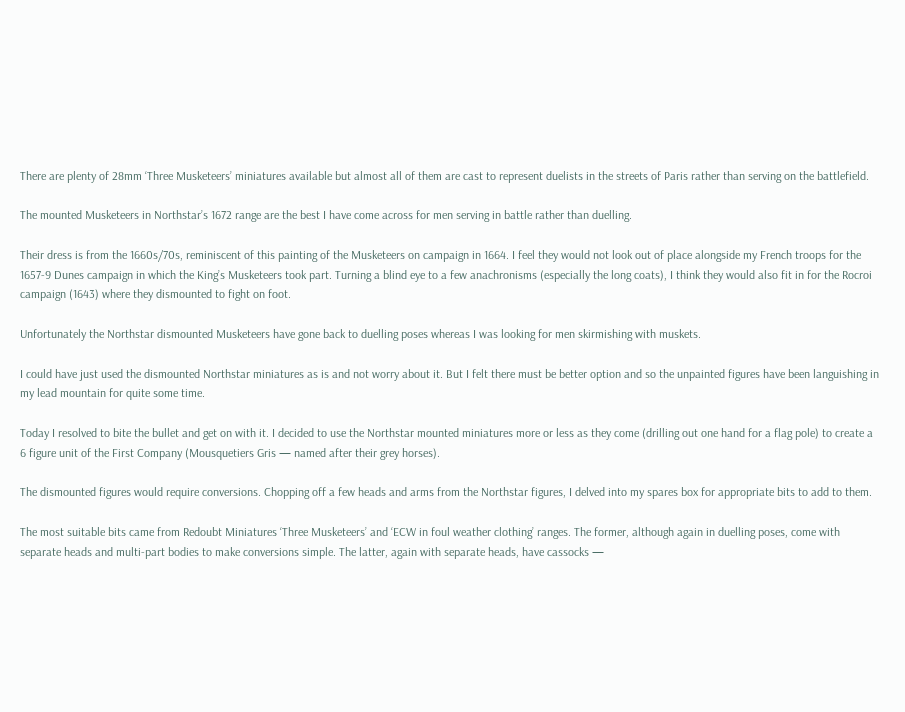There are plenty of 28mm ‘Three Musketeers’ miniatures available but almost all of them are cast to represent duelists in the streets of Paris rather than serving on the battlefield.

The mounted Musketeers in Northstar’s 1672 range are the best I have come across for men serving in battle rather than duelling.

Their dress is from the 1660s/70s, reminiscent of this painting of the Musketeers on campaign in 1664. I feel they would not look out of place alongside my French troops for the 1657-9 Dunes campaign in which the King’s Musketeers took part. Turning a blind eye to a few anachronisms (especially the long coats), I think they would also fit in for the Rocroi campaign (1643) where they dismounted to fight on foot.

Unfortunately the Northstar dismounted Musketeers have gone back to duelling poses whereas I was looking for men skirmishing with muskets.

I could have just used the dismounted Northstar miniatures as is and not worry about it. But I felt there must be better option and so the unpainted figures have been languishing in my lead mountain for quite some time.

Today I resolved to bite the bullet and get on with it. I decided to use the Northstar mounted miniatures more or less as they come (drilling out one hand for a flag pole) to create a 6 figure unit of the First Company (Mousquetiers Gris — named after their grey horses).

The dismounted figures would require conversions. Chopping off a few heads and arms from the Northstar figures, I delved into my spares box for appropriate bits to add to them.

The most suitable bits came from Redoubt Miniatures ‘Three Musketeers’ and ‘ECW in foul weather clothing’ ranges. The former, although again in duelling poses, come with separate heads and multi-part bodies to make conversions simple. The latter, again with separate heads, have cassocks —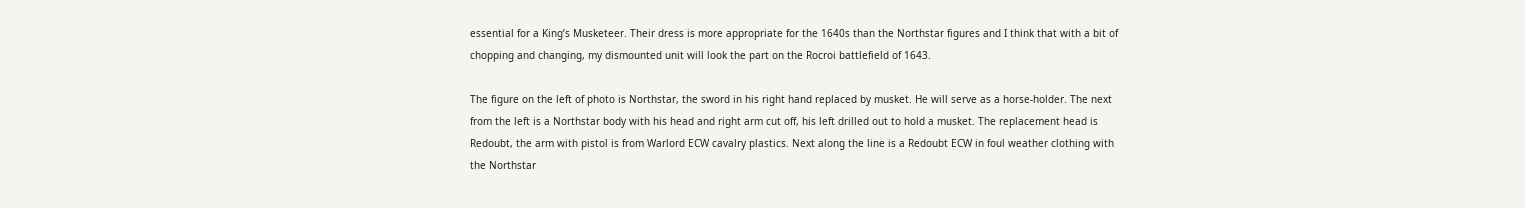essential for a King’s Musketeer. Their dress is more appropriate for the 1640s than the Northstar figures and I think that with a bit of chopping and changing, my dismounted unit will look the part on the Rocroi battlefield of 1643.

The figure on the left of photo is Northstar, the sword in his right hand replaced by musket. He will serve as a horse-holder. The next from the left is a Northstar body with his head and right arm cut off, his left drilled out to hold a musket. The replacement head is Redoubt, the arm with pistol is from Warlord ECW cavalry plastics. Next along the line is a Redoubt ECW in foul weather clothing with the Northstar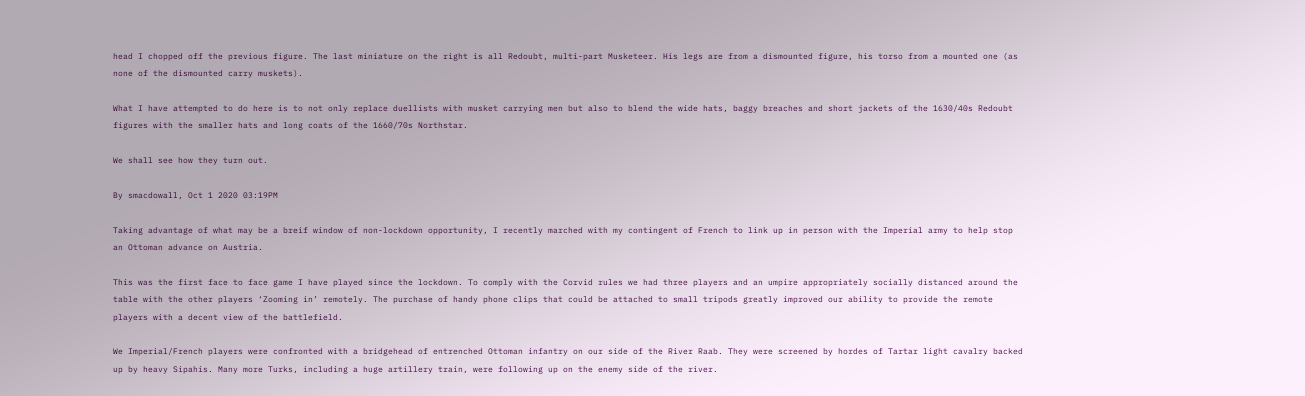head I chopped off the previous figure. The last miniature on the right is all Redoubt, multi-part Musketeer. His legs are from a dismounted figure, his torso from a mounted one (as none of the dismounted carry muskets).

What I have attempted to do here is to not only replace duellists with musket carrying men but also to blend the wide hats, baggy breaches and short jackets of the 1630/40s Redoubt figures with the smaller hats and long coats of the 1660/70s Northstar.

We shall see how they turn out.

By smacdowall, Oct 1 2020 03:19PM

Taking advantage of what may be a breif window of non-lockdown opportunity, I recently marched with my contingent of French to link up in person with the Imperial army to help stop an Ottoman advance on Austria.

This was the first face to face game I have played since the lockdown. To comply with the Corvid rules we had three players and an umpire appropriately socially distanced around the table with the other players ‘Zooming in’ remotely. The purchase of handy phone clips that could be attached to small tripods greatly improved our ability to provide the remote players with a decent view of the battlefield.

We Imperial/French players were confronted with a bridgehead of entrenched Ottoman infantry on our side of the River Raab. They were screened by hordes of Tartar light cavalry backed up by heavy Sipahis. Many more Turks, including a huge artillery train, were following up on the enemy side of the river.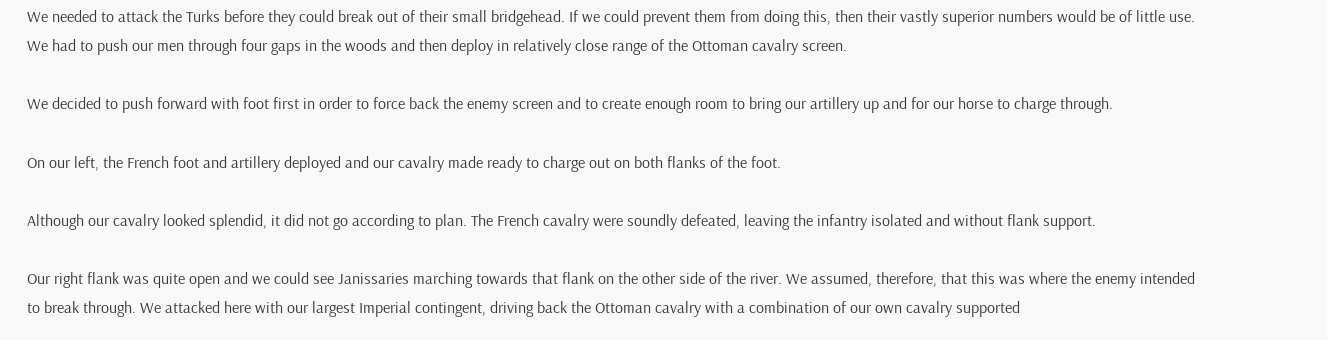We needed to attack the Turks before they could break out of their small bridgehead. If we could prevent them from doing this, then their vastly superior numbers would be of little use. We had to push our men through four gaps in the woods and then deploy in relatively close range of the Ottoman cavalry screen.

We decided to push forward with foot first in order to force back the enemy screen and to create enough room to bring our artillery up and for our horse to charge through.

On our left, the French foot and artillery deployed and our cavalry made ready to charge out on both flanks of the foot.

Although our cavalry looked splendid, it did not go according to plan. The French cavalry were soundly defeated, leaving the infantry isolated and without flank support.

Our right flank was quite open and we could see Janissaries marching towards that flank on the other side of the river. We assumed, therefore, that this was where the enemy intended to break through. We attacked here with our largest Imperial contingent, driving back the Ottoman cavalry with a combination of our own cavalry supported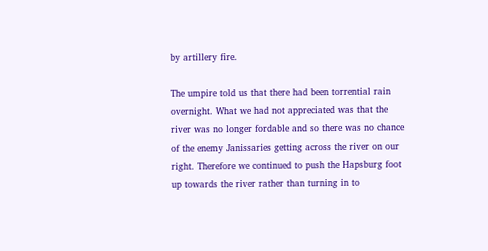by artillery fire.

The umpire told us that there had been torrential rain overnight. What we had not appreciated was that the river was no longer fordable and so there was no chance of the enemy Janissaries getting across the river on our right. Therefore we continued to push the Hapsburg foot up towards the river rather than turning in to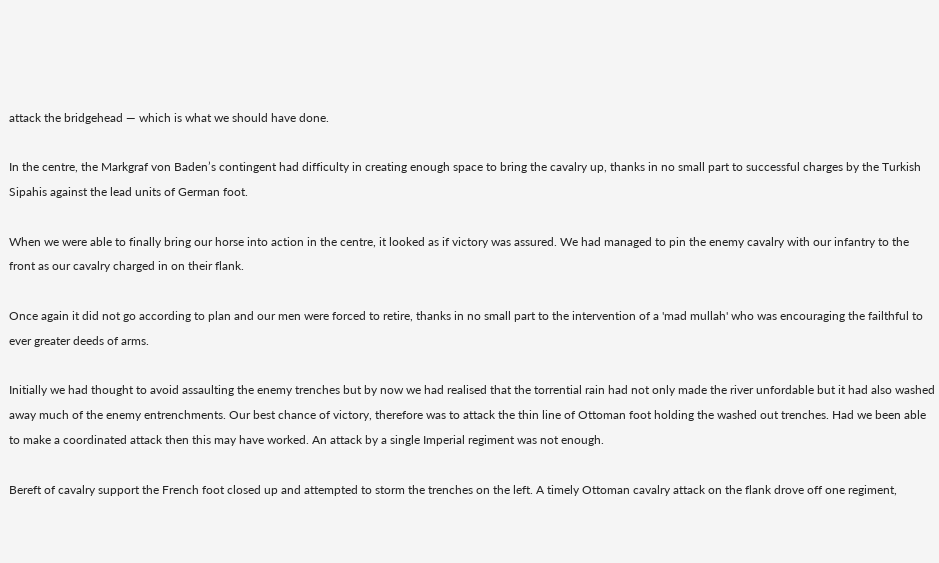attack the bridgehead — which is what we should have done.

In the centre, the Markgraf von Baden’s contingent had difficulty in creating enough space to bring the cavalry up, thanks in no small part to successful charges by the Turkish Sipahis against the lead units of German foot.

When we were able to finally bring our horse into action in the centre, it looked as if victory was assured. We had managed to pin the enemy cavalry with our infantry to the front as our cavalry charged in on their flank.

Once again it did not go according to plan and our men were forced to retire, thanks in no small part to the intervention of a 'mad mullah' who was encouraging the failthful to ever greater deeds of arms.

Initially we had thought to avoid assaulting the enemy trenches but by now we had realised that the torrential rain had not only made the river unfordable but it had also washed away much of the enemy entrenchments. Our best chance of victory, therefore was to attack the thin line of Ottoman foot holding the washed out trenches. Had we been able to make a coordinated attack then this may have worked. An attack by a single Imperial regiment was not enough.

Bereft of cavalry support the French foot closed up and attempted to storm the trenches on the left. A timely Ottoman cavalry attack on the flank drove off one regiment,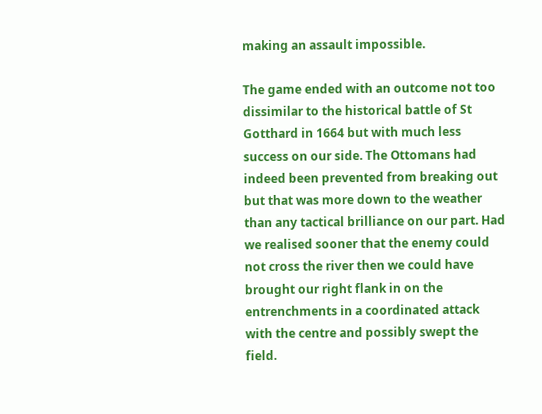making an assault impossible.

The game ended with an outcome not too dissimilar to the historical battle of St Gotthard in 1664 but with much less success on our side. The Ottomans had indeed been prevented from breaking out but that was more down to the weather than any tactical brilliance on our part. Had we realised sooner that the enemy could not cross the river then we could have brought our right flank in on the entrenchments in a coordinated attack with the centre and possibly swept the field.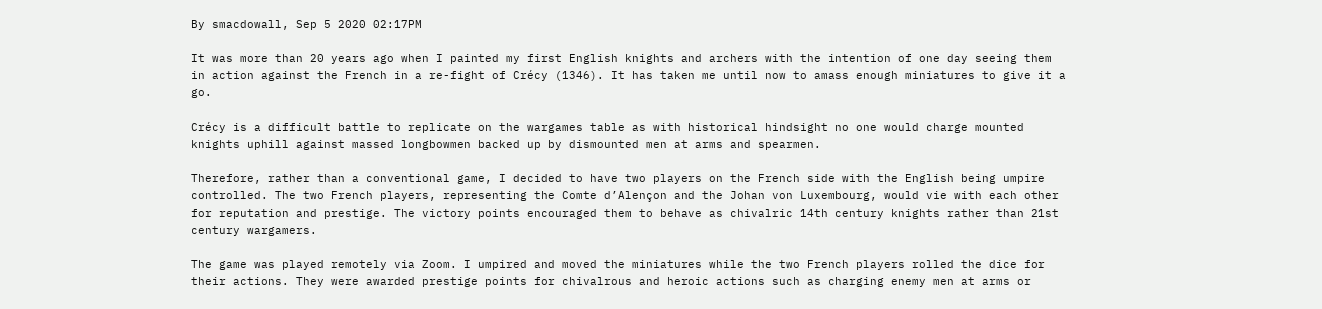By smacdowall, Sep 5 2020 02:17PM

It was more than 20 years ago when I painted my first English knights and archers with the intention of one day seeing them in action against the French in a re-fight of Crécy (1346). It has taken me until now to amass enough miniatures to give it a go.

Crécy is a difficult battle to replicate on the wargames table as with historical hindsight no one would charge mounted knights uphill against massed longbowmen backed up by dismounted men at arms and spearmen.

Therefore, rather than a conventional game, I decided to have two players on the French side with the English being umpire controlled. The two French players, representing the Comte d’Alençon and the Johan von Luxembourg, would vie with each other for reputation and prestige. The victory points encouraged them to behave as chivalric 14th century knights rather than 21st century wargamers.

The game was played remotely via Zoom. I umpired and moved the miniatures while the two French players rolled the dice for their actions. They were awarded prestige points for chivalrous and heroic actions such as charging enemy men at arms or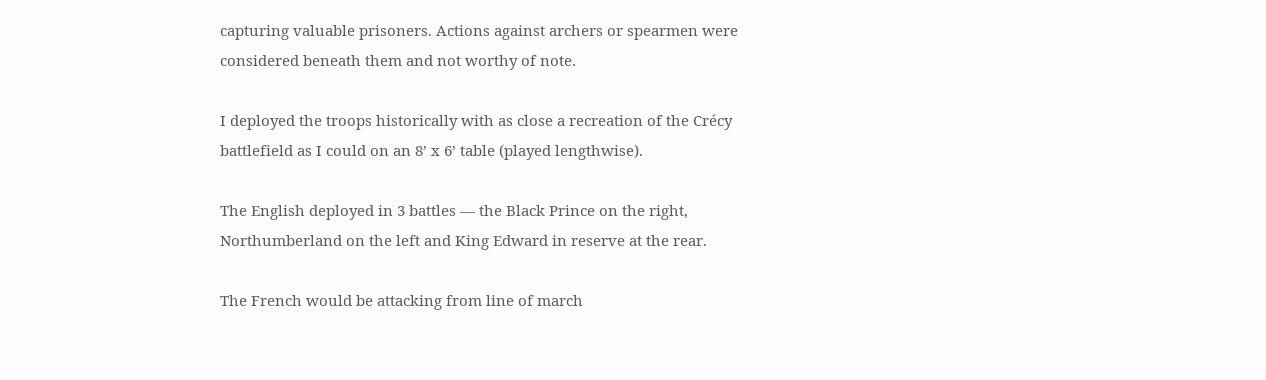capturing valuable prisoners. Actions against archers or spearmen were considered beneath them and not worthy of note.

I deployed the troops historically with as close a recreation of the Crécy battlefield as I could on an 8’ x 6’ table (played lengthwise).

The English deployed in 3 battles — the Black Prince on the right, Northumberland on the left and King Edward in reserve at the rear.

The French would be attacking from line of march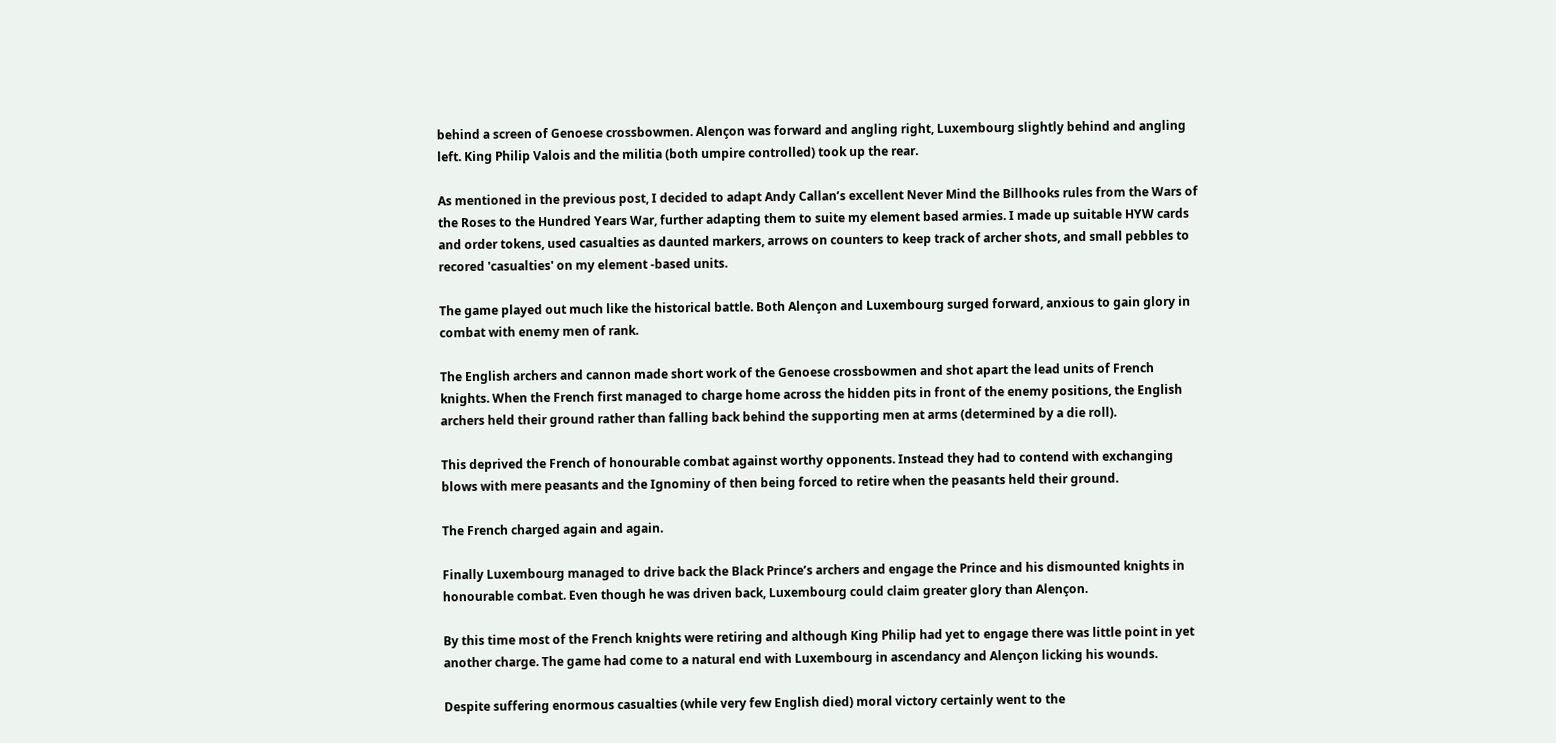behind a screen of Genoese crossbowmen. Alençon was forward and angling right, Luxembourg slightly behind and angling left. King Philip Valois and the militia (both umpire controlled) took up the rear.

As mentioned in the previous post, I decided to adapt Andy Callan’s excellent Never Mind the Billhooks rules from the Wars of the Roses to the Hundred Years War, further adapting them to suite my element based armies. I made up suitable HYW cards and order tokens, used casualties as daunted markers, arrows on counters to keep track of archer shots, and small pebbles to recored 'casualties' on my element -based units.

The game played out much like the historical battle. Both Alençon and Luxembourg surged forward, anxious to gain glory in combat with enemy men of rank.

The English archers and cannon made short work of the Genoese crossbowmen and shot apart the lead units of French knights. When the French first managed to charge home across the hidden pits in front of the enemy positions, the English archers held their ground rather than falling back behind the supporting men at arms (determined by a die roll).

This deprived the French of honourable combat against worthy opponents. Instead they had to contend with exchanging blows with mere peasants and the Ignominy of then being forced to retire when the peasants held their ground.

The French charged again and again.

Finally Luxembourg managed to drive back the Black Prince’s archers and engage the Prince and his dismounted knights in honourable combat. Even though he was driven back, Luxembourg could claim greater glory than Alençon.

By this time most of the French knights were retiring and although King Philip had yet to engage there was little point in yet another charge. The game had come to a natural end with Luxembourg in ascendancy and Alençon licking his wounds.

Despite suffering enormous casualties (while very few English died) moral victory certainly went to the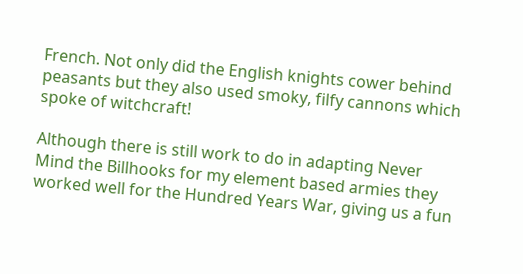French. Not only did the English knights cower behind peasants but they also used smoky, filfy cannons which spoke of witchcraft!

Although there is still work to do in adapting Never Mind the Billhooks for my element based armies they worked well for the Hundred Years War, giving us a fun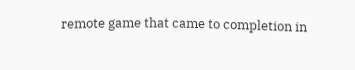remote game that came to completion in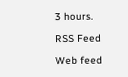3 hours.

RSS Feed

Web feed